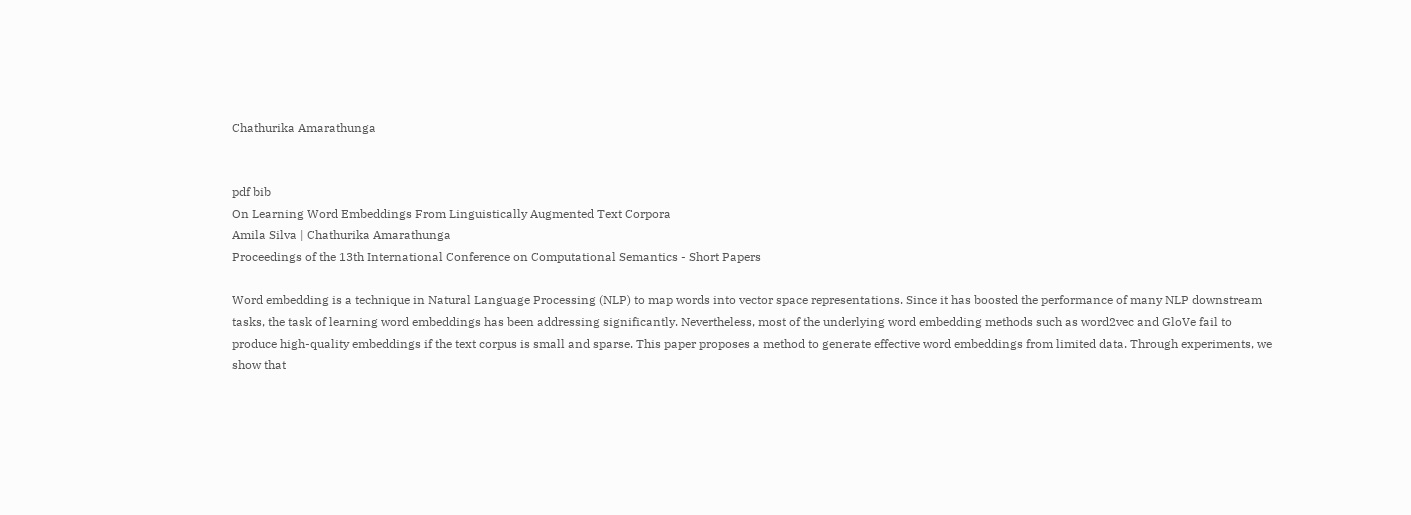Chathurika Amarathunga


pdf bib
On Learning Word Embeddings From Linguistically Augmented Text Corpora
Amila Silva | Chathurika Amarathunga
Proceedings of the 13th International Conference on Computational Semantics - Short Papers

Word embedding is a technique in Natural Language Processing (NLP) to map words into vector space representations. Since it has boosted the performance of many NLP downstream tasks, the task of learning word embeddings has been addressing significantly. Nevertheless, most of the underlying word embedding methods such as word2vec and GloVe fail to produce high-quality embeddings if the text corpus is small and sparse. This paper proposes a method to generate effective word embeddings from limited data. Through experiments, we show that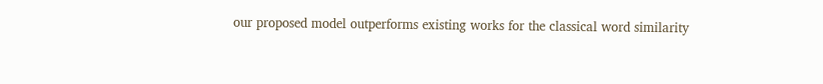our proposed model outperforms existing works for the classical word similarity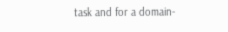task and for a domain-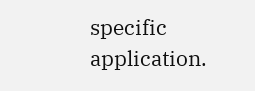specific application.